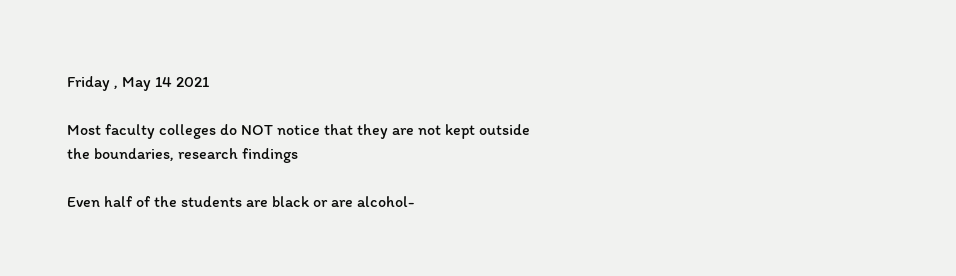Friday , May 14 2021

Most faculty colleges do NOT notice that they are not kept outside the boundaries, research findings

Even half of the students are black or are alcohol-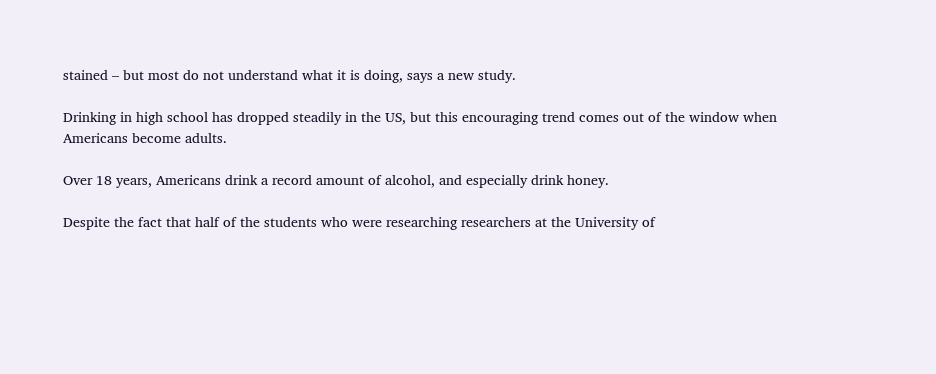stained – but most do not understand what it is doing, says a new study.

Drinking in high school has dropped steadily in the US, but this encouraging trend comes out of the window when Americans become adults.

Over 18 years, Americans drink a record amount of alcohol, and especially drink honey.

Despite the fact that half of the students who were researching researchers at the University of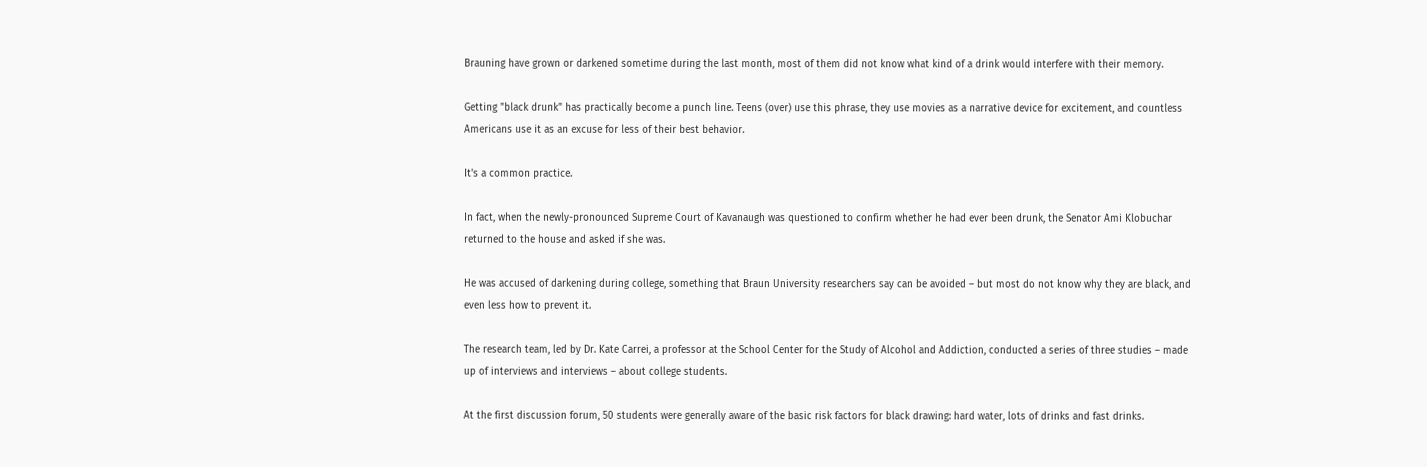Brauning have grown or darkened sometime during the last month, most of them did not know what kind of a drink would interfere with their memory.

Getting "black drunk" has practically become a punch line. Teens (over) use this phrase, they use movies as a narrative device for excitement, and countless Americans use it as an excuse for less of their best behavior.

It's a common practice.

In fact, when the newly-pronounced Supreme Court of Kavanaugh was questioned to confirm whether he had ever been drunk, the Senator Ami Klobuchar returned to the house and asked if she was.

He was accused of darkening during college, something that Braun University researchers say can be avoided – but most do not know why they are black, and even less how to prevent it.

The research team, led by Dr. Kate Carrei, a professor at the School Center for the Study of Alcohol and Addiction, conducted a series of three studies – made up of interviews and interviews – about college students.

At the first discussion forum, 50 students were generally aware of the basic risk factors for black drawing: hard water, lots of drinks and fast drinks.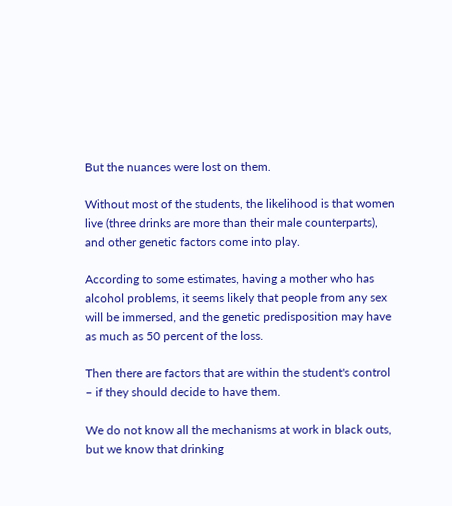But the nuances were lost on them.

Without most of the students, the likelihood is that women live (three drinks are more than their male counterparts), and other genetic factors come into play.

According to some estimates, having a mother who has alcohol problems, it seems likely that people from any sex will be immersed, and the genetic predisposition may have as much as 50 percent of the loss.

Then there are factors that are within the student's control – if they should decide to have them.

We do not know all the mechanisms at work in black outs, but we know that drinking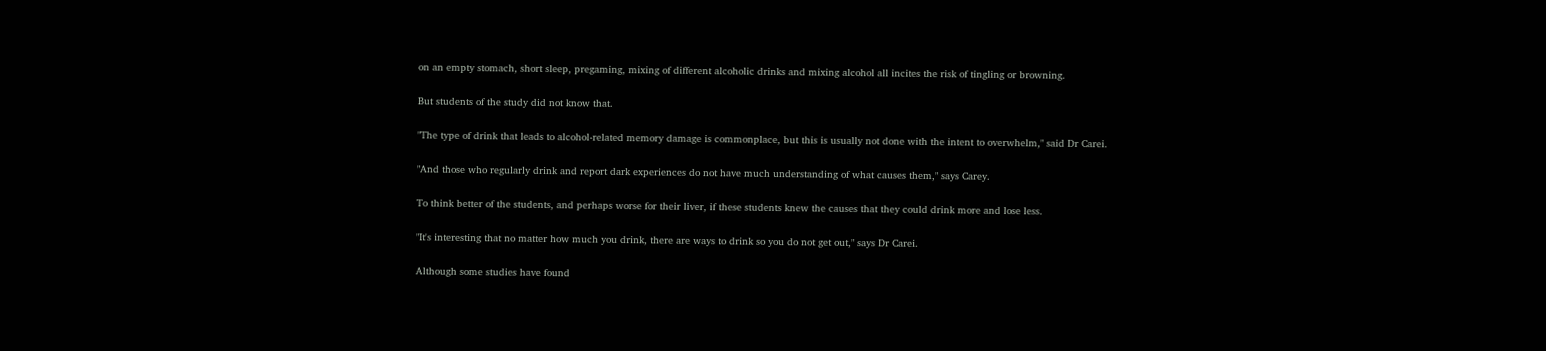on an empty stomach, short sleep, pregaming, mixing of different alcoholic drinks and mixing alcohol all incites the risk of tingling or browning.

But students of the study did not know that.

"The type of drink that leads to alcohol-related memory damage is commonplace, but this is usually not done with the intent to overwhelm," said Dr Carei.

"And those who regularly drink and report dark experiences do not have much understanding of what causes them," says Carey.

To think better of the students, and perhaps worse for their liver, if these students knew the causes that they could drink more and lose less.

"It's interesting that no matter how much you drink, there are ways to drink so you do not get out," says Dr Carei.

Although some studies have found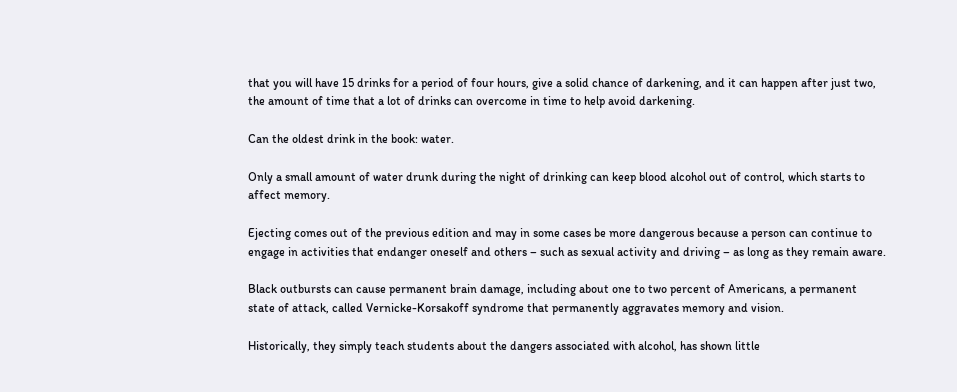that you will have 15 drinks for a period of four hours, give a solid chance of darkening, and it can happen after just two, the amount of time that a lot of drinks can overcome in time to help avoid darkening.

Can the oldest drink in the book: water.

Only a small amount of water drunk during the night of drinking can keep blood alcohol out of control, which starts to affect memory.

Ejecting comes out of the previous edition and may in some cases be more dangerous because a person can continue to engage in activities that endanger oneself and others – such as sexual activity and driving – as long as they remain aware.

Black outbursts can cause permanent brain damage, including about one to two percent of Americans, a permanent state of attack, called Vernicke-Korsakoff syndrome that permanently aggravates memory and vision.

Historically, they simply teach students about the dangers associated with alcohol, has shown little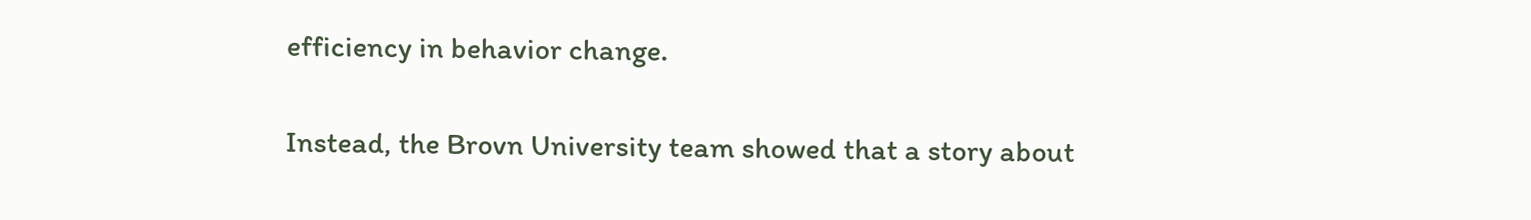efficiency in behavior change.

Instead, the Brovn University team showed that a story about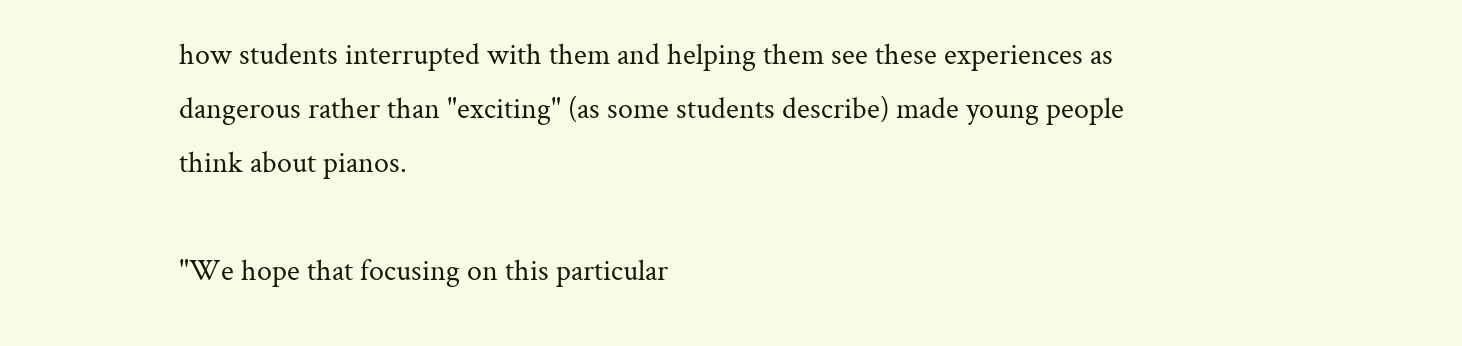how students interrupted with them and helping them see these experiences as dangerous rather than "exciting" (as some students describe) made young people think about pianos.

"We hope that focusing on this particular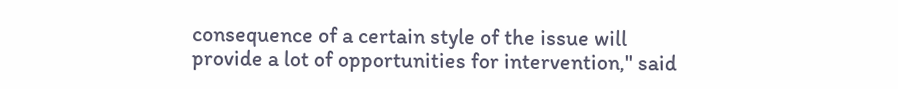consequence of a certain style of the issue will provide a lot of opportunities for intervention," said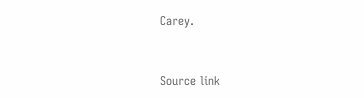Carey.


Source link